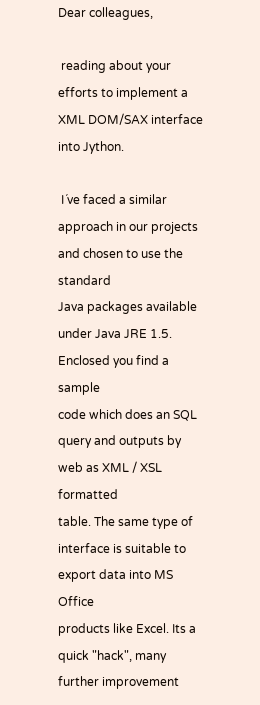Dear colleagues,

 reading about your efforts to implement a XML DOM/SAX interface into Jython.

 I´ve faced a similar approach in our projects and chosen to use the standard
Java packages available under Java JRE 1.5. Enclosed you find a sample
code which does an SQL query and outputs by web as XML / XSL formatted
table. The same type of interface is suitable to export data into MS Office
products like Excel. Its a quick "hack", many further improvement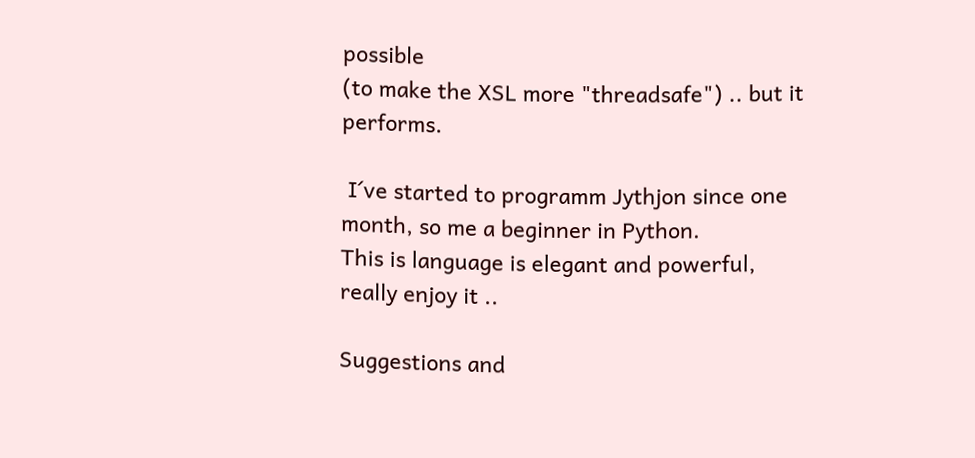possible
(to make the XSL more "threadsafe") .. but it performs.

 I´ve started to programm Jythjon since one month, so me a beginner in Python.
This is language is elegant and powerful, really enjoy it ..

Suggestions and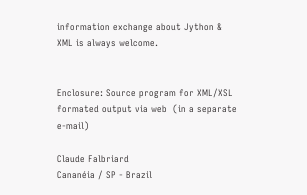information exchange about Jython & XML is always welcome.


Enclosure: Source program for XML/XSL formated output via web  (in a separate e-mail)

Claude Falbriard
Cananéia / SP - Brazil